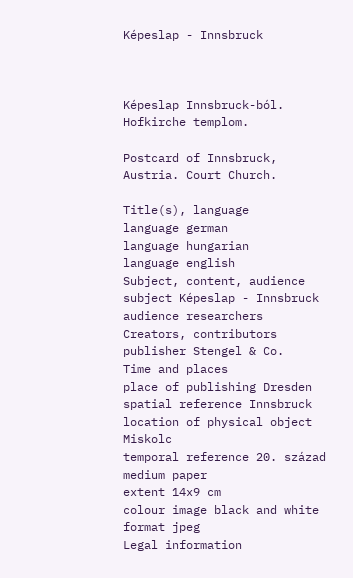Képeslap - Innsbruck



Képeslap Innsbruck-ból. Hofkirche templom.

Postcard of Innsbruck, Austria. Court Church.

Title(s), language
language german
language hungarian
language english
Subject, content, audience
subject Képeslap - Innsbruck
audience researchers
Creators, contributors
publisher Stengel & Co.
Time and places
place of publishing Dresden
spatial reference Innsbruck
location of physical object Miskolc
temporal reference 20. század
medium paper
extent 14x9 cm
colour image black and white
format jpeg
Legal information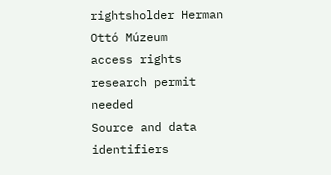rightsholder Herman Ottó Múzeum
access rights research permit needed
Source and data identifiers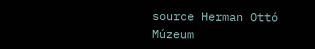source Herman Ottó Múzeum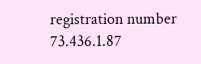registration number 73.436.1.87